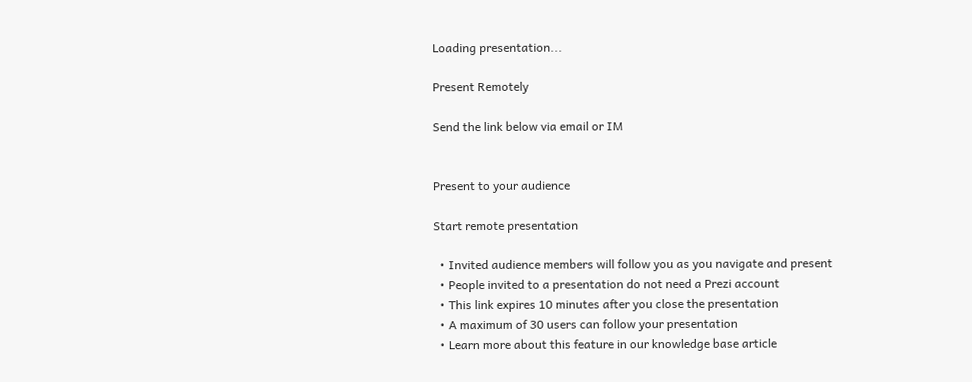Loading presentation...

Present Remotely

Send the link below via email or IM


Present to your audience

Start remote presentation

  • Invited audience members will follow you as you navigate and present
  • People invited to a presentation do not need a Prezi account
  • This link expires 10 minutes after you close the presentation
  • A maximum of 30 users can follow your presentation
  • Learn more about this feature in our knowledge base article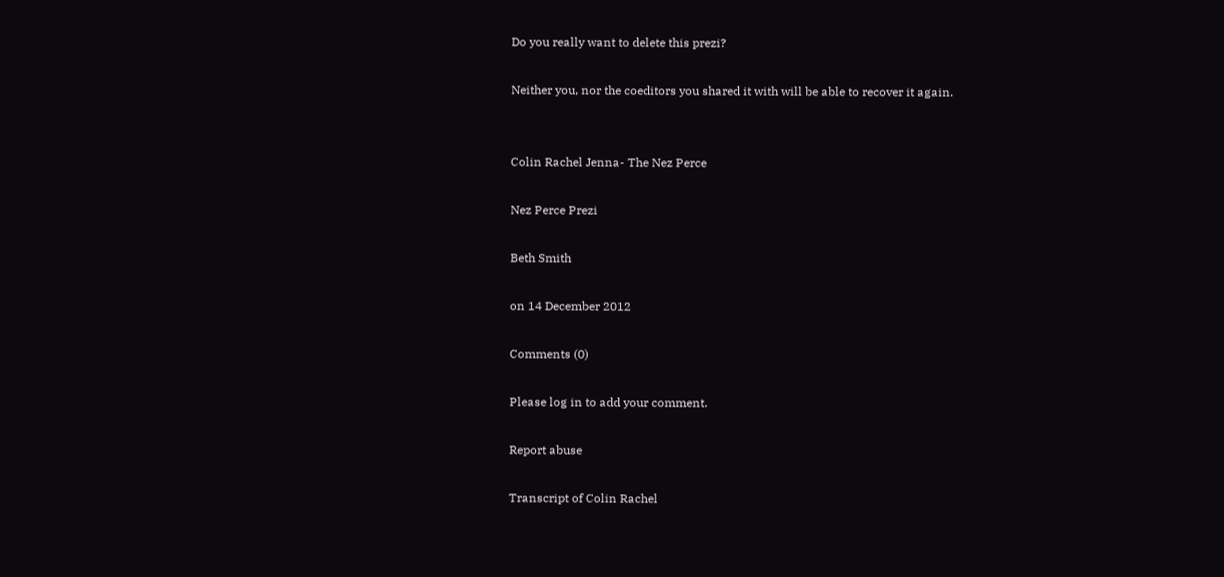Do you really want to delete this prezi?

Neither you, nor the coeditors you shared it with will be able to recover it again.


Colin Rachel Jenna- The Nez Perce

Nez Perce Prezi

Beth Smith

on 14 December 2012

Comments (0)

Please log in to add your comment.

Report abuse

Transcript of Colin Rachel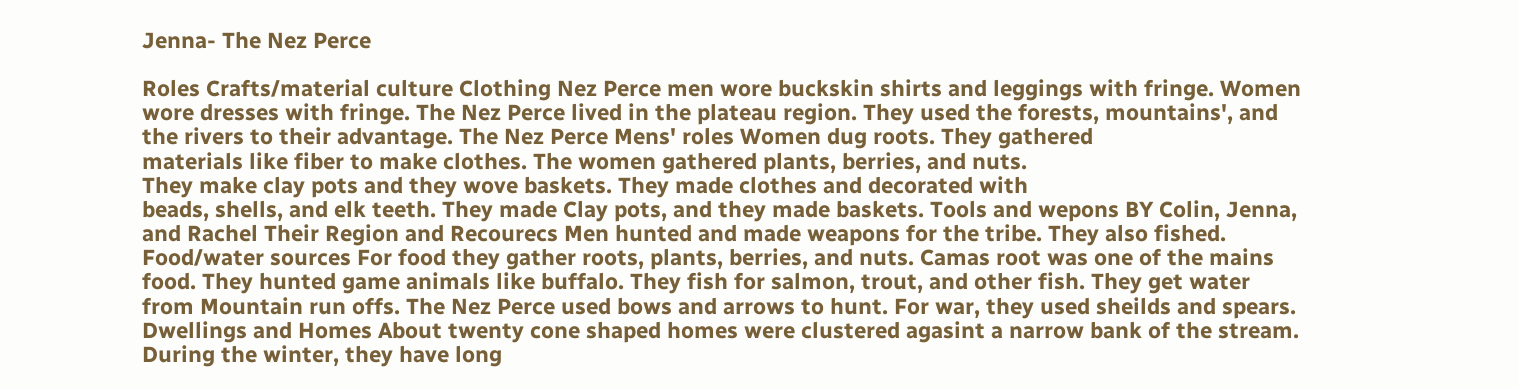Jenna- The Nez Perce

Roles Crafts/material culture Clothing Nez Perce men wore buckskin shirts and leggings with fringe. Women wore dresses with fringe. The Nez Perce lived in the plateau region. They used the forests, mountains', and the rivers to their advantage. The Nez Perce Mens' roles Women dug roots. They gathered
materials like fiber to make clothes. The women gathered plants, berries, and nuts.
They make clay pots and they wove baskets. They made clothes and decorated with
beads, shells, and elk teeth. They made Clay pots, and they made baskets. Tools and wepons BY Colin, Jenna, and Rachel Their Region and Recourecs Men hunted and made weapons for the tribe. They also fished. Food/water sources For food they gather roots, plants, berries, and nuts. Camas root was one of the mains food. They hunted game animals like buffalo. They fish for salmon, trout, and other fish. They get water from Mountain run offs. The Nez Perce used bows and arrows to hunt. For war, they used sheilds and spears. Dwellings and Homes About twenty cone shaped homes were clustered agasint a narrow bank of the stream. During the winter, they have long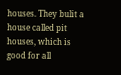houses. They bulit a house called pit houses, which is good for all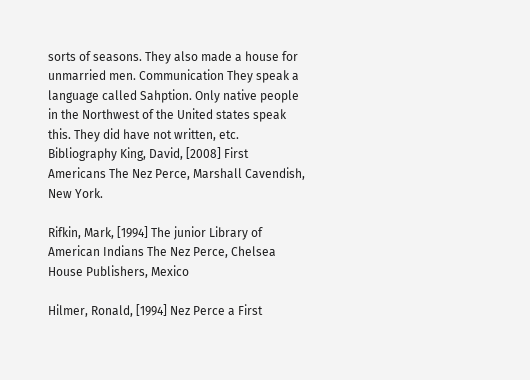sorts of seasons. They also made a house for unmarried men. Communication They speak a language called Sahption. Only native people in the Northwest of the United states speak this. They did have not written, etc. Bibliography King, David, [2008] First Americans The Nez Perce, Marshall Cavendish, New York.

Rifkin, Mark, [1994] The junior Library of American Indians The Nez Perce, Chelsea House Publishers, Mexico

Hilmer, Ronald, [1994] Nez Perce a First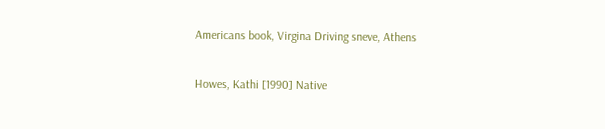Americans book, Virgina Driving sneve, Athens

Howes, Kathi [1990] Native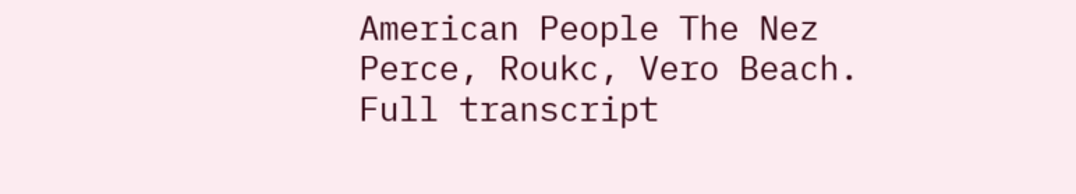American People The Nez Perce, Roukc, Vero Beach.
Full transcript